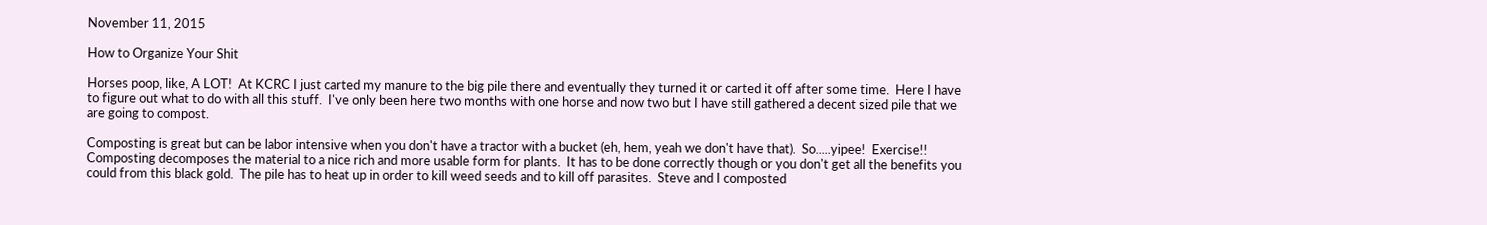November 11, 2015

How to Organize Your Shit

Horses poop, like, A LOT!  At KCRC I just carted my manure to the big pile there and eventually they turned it or carted it off after some time.  Here I have to figure out what to do with all this stuff.  I've only been here two months with one horse and now two but I have still gathered a decent sized pile that we are going to compost.

Composting is great but can be labor intensive when you don't have a tractor with a bucket (eh, hem, yeah we don't have that).  So.....yipee!  Exercise!!  Composting decomposes the material to a nice rich and more usable form for plants.  It has to be done correctly though or you don't get all the benefits you could from this black gold.  The pile has to heat up in order to kill weed seeds and to kill off parasites.  Steve and I composted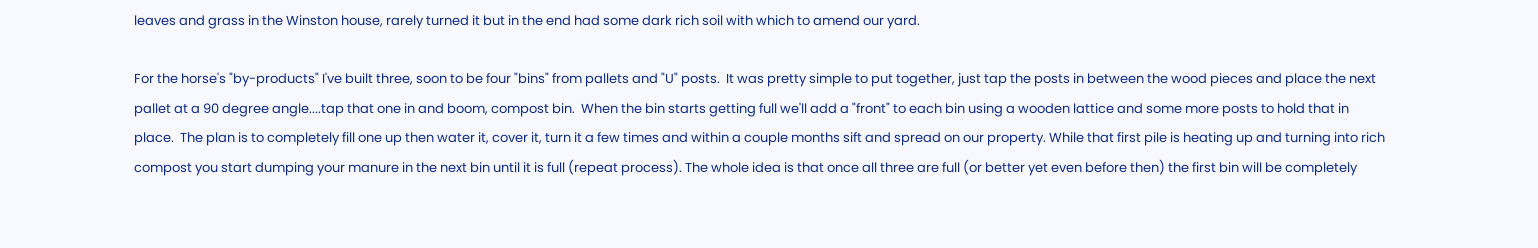leaves and grass in the Winston house, rarely turned it but in the end had some dark rich soil with which to amend our yard.

For the horse's "by-products" I've built three, soon to be four "bins" from pallets and "U" posts.  It was pretty simple to put together, just tap the posts in between the wood pieces and place the next pallet at a 90 degree angle....tap that one in and boom, compost bin.  When the bin starts getting full we'll add a "front" to each bin using a wooden lattice and some more posts to hold that in place.  The plan is to completely fill one up then water it, cover it, turn it a few times and within a couple months sift and spread on our property. While that first pile is heating up and turning into rich compost you start dumping your manure in the next bin until it is full (repeat process). The whole idea is that once all three are full (or better yet even before then) the first bin will be completely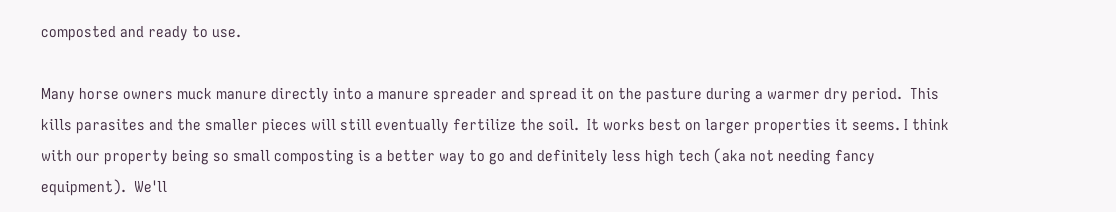composted and ready to use.

Many horse owners muck manure directly into a manure spreader and spread it on the pasture during a warmer dry period.  This kills parasites and the smaller pieces will still eventually fertilize the soil.  It works best on larger properties it seems. I think with our property being so small composting is a better way to go and definitely less high tech (aka not needing fancy equipment).  We'll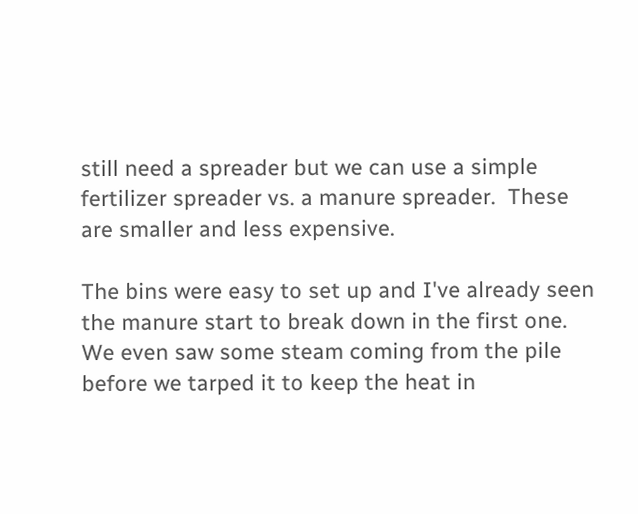still need a spreader but we can use a simple fertilizer spreader vs. a manure spreader.  These are smaller and less expensive.

The bins were easy to set up and I've already seen the manure start to break down in the first one.  We even saw some steam coming from the pile before we tarped it to keep the heat in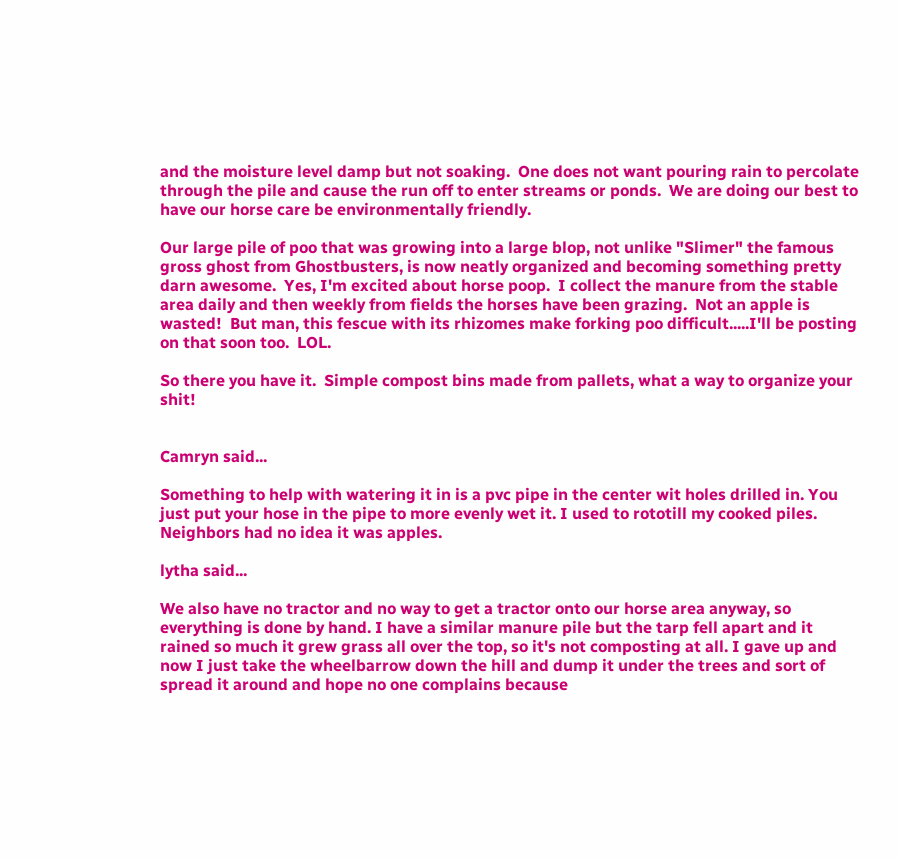and the moisture level damp but not soaking.  One does not want pouring rain to percolate through the pile and cause the run off to enter streams or ponds.  We are doing our best to have our horse care be environmentally friendly.

Our large pile of poo that was growing into a large blop, not unlike "Slimer" the famous gross ghost from Ghostbusters, is now neatly organized and becoming something pretty darn awesome.  Yes, I'm excited about horse poop.  I collect the manure from the stable area daily and then weekly from fields the horses have been grazing.  Not an apple is wasted!  But man, this fescue with its rhizomes make forking poo difficult.....I'll be posting on that soon too.  LOL.

So there you have it.  Simple compost bins made from pallets, what a way to organize your shit!


Camryn said...

Something to help with watering it in is a pvc pipe in the center wit holes drilled in. You just put your hose in the pipe to more evenly wet it. I used to rototill my cooked piles. Neighbors had no idea it was apples.

lytha said...

We also have no tractor and no way to get a tractor onto our horse area anyway, so everything is done by hand. I have a similar manure pile but the tarp fell apart and it rained so much it grew grass all over the top, so it's not composting at all. I gave up and now I just take the wheelbarrow down the hill and dump it under the trees and sort of spread it around and hope no one complains because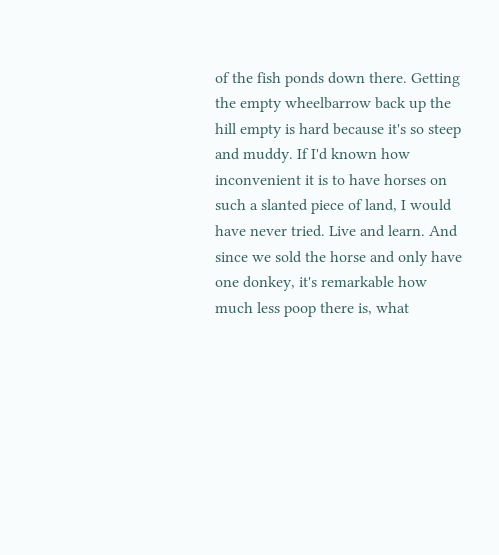of the fish ponds down there. Getting the empty wheelbarrow back up the hill empty is hard because it's so steep and muddy. If I'd known how inconvenient it is to have horses on such a slanted piece of land, I would have never tried. Live and learn. And since we sold the horse and only have one donkey, it's remarkable how much less poop there is, what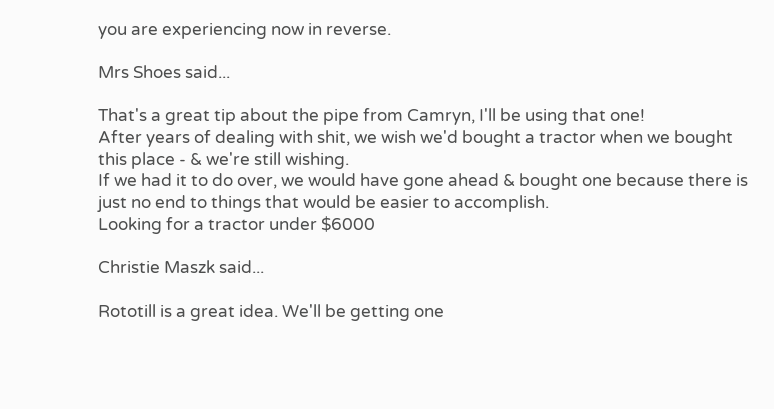you are experiencing now in reverse.

Mrs Shoes said...

That's a great tip about the pipe from Camryn, I'll be using that one!
After years of dealing with shit, we wish we'd bought a tractor when we bought this place - & we're still wishing.
If we had it to do over, we would have gone ahead & bought one because there is just no end to things that would be easier to accomplish.
Looking for a tractor under $6000

Christie Maszk said...

Rototill is a great idea. We'll be getting one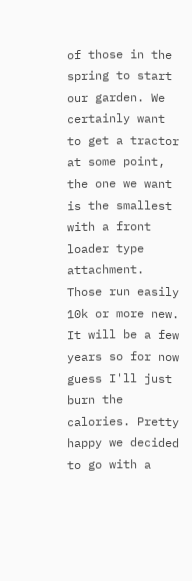of those in the spring to start our garden. We certainly want to get a tractor at some point, the one we want is the smallest with a front loader type attachment. Those run easily 10k or more new. It will be a few years so for now guess I'll just burn the calories. Pretty happy we decided to go with a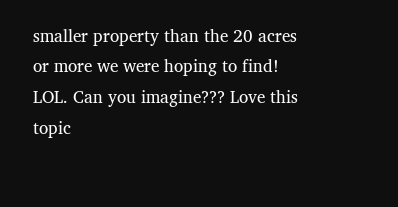smaller property than the 20 acres or more we were hoping to find! LOL. Can you imagine??? Love this topic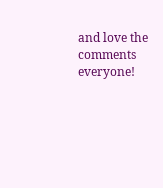and love the comments everyone!